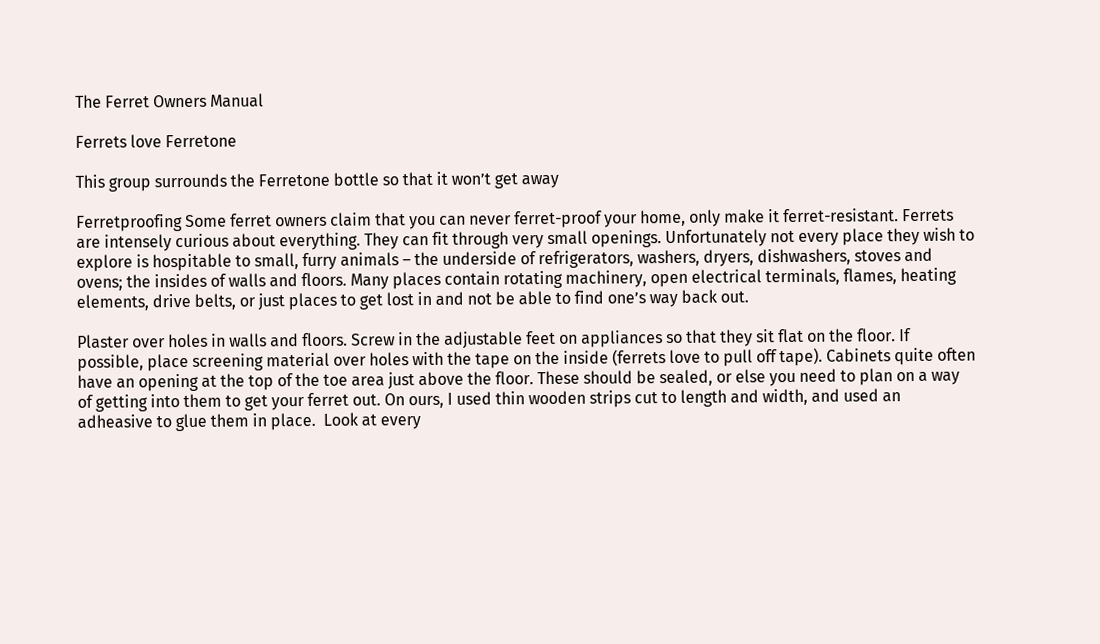The Ferret Owners Manual

Ferrets love Ferretone

This group surrounds the Ferretone bottle so that it won’t get away

Ferretproofing Some ferret owners claim that you can never ferret-proof your home, only make it ferret-resistant. Ferrets are intensely curious about everything. They can fit through very small openings. Unfortunately not every place they wish to explore is hospitable to small, furry animals – the underside of refrigerators, washers, dryers, dishwashers, stoves and ovens; the insides of walls and floors. Many places contain rotating machinery, open electrical terminals, flames, heating elements, drive belts, or just places to get lost in and not be able to find one’s way back out.

Plaster over holes in walls and floors. Screw in the adjustable feet on appliances so that they sit flat on the floor. If possible, place screening material over holes with the tape on the inside (ferrets love to pull off tape). Cabinets quite often have an opening at the top of the toe area just above the floor. These should be sealed, or else you need to plan on a way of getting into them to get your ferret out. On ours, I used thin wooden strips cut to length and width, and used an adheasive to glue them in place.  Look at every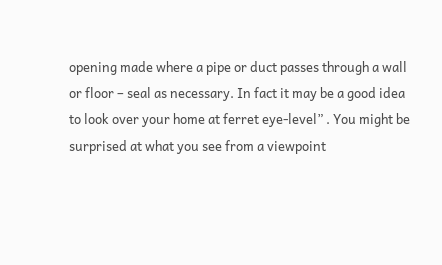opening made where a pipe or duct passes through a wall or floor – seal as necessary. In fact it may be a good idea to look over your home at ferret eye-level” . You might be surprised at what you see from a viewpoint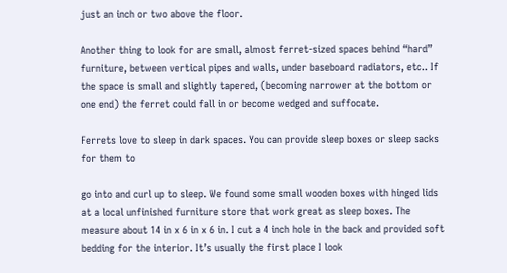just an inch or two above the floor.

Another thing to look for are small, almost ferret-sized spaces behind “hard” furniture, between vertical pipes and walls, under baseboard radiators, etc.. If the space is small and slightly tapered, (becoming narrower at the bottom or one end) the ferret could fall in or become wedged and suffocate.

Ferrets love to sleep in dark spaces. You can provide sleep boxes or sleep sacks for them to

go into and curl up to sleep. We found some small wooden boxes with hinged lids at a local unfinished furniture store that work great as sleep boxes. The measure about 14 in x 6 in x 6 in. I cut a 4 inch hole in the back and provided soft bedding for the interior. It’s usually the first place I look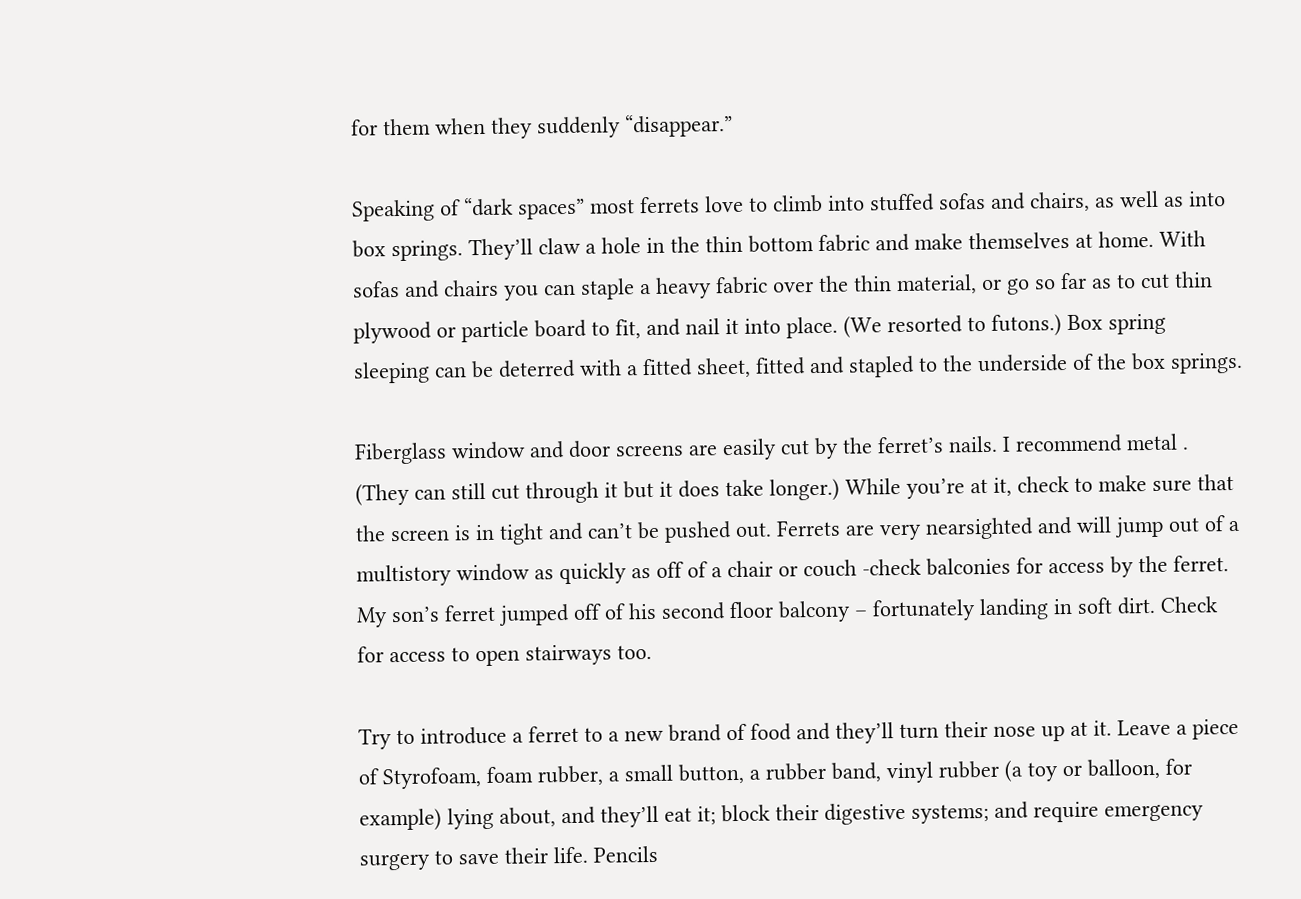for them when they suddenly “disappear.”

Speaking of “dark spaces” most ferrets love to climb into stuffed sofas and chairs, as well as into box springs. They’ll claw a hole in the thin bottom fabric and make themselves at home. With sofas and chairs you can staple a heavy fabric over the thin material, or go so far as to cut thin plywood or particle board to fit, and nail it into place. (We resorted to futons.) Box spring sleeping can be deterred with a fitted sheet, fitted and stapled to the underside of the box springs.

Fiberglass window and door screens are easily cut by the ferret’s nails. I recommend metal . (They can still cut through it but it does take longer.) While you’re at it, check to make sure that the screen is in tight and can’t be pushed out. Ferrets are very nearsighted and will jump out of a multistory window as quickly as off of a chair or couch -check balconies for access by the ferret. My son’s ferret jumped off of his second floor balcony – fortunately landing in soft dirt. Check for access to open stairways too.

Try to introduce a ferret to a new brand of food and they’ll turn their nose up at it. Leave a piece of Styrofoam, foam rubber, a small button, a rubber band, vinyl rubber (a toy or balloon, for example) lying about, and they’ll eat it; block their digestive systems; and require emergency surgery to save their life. Pencils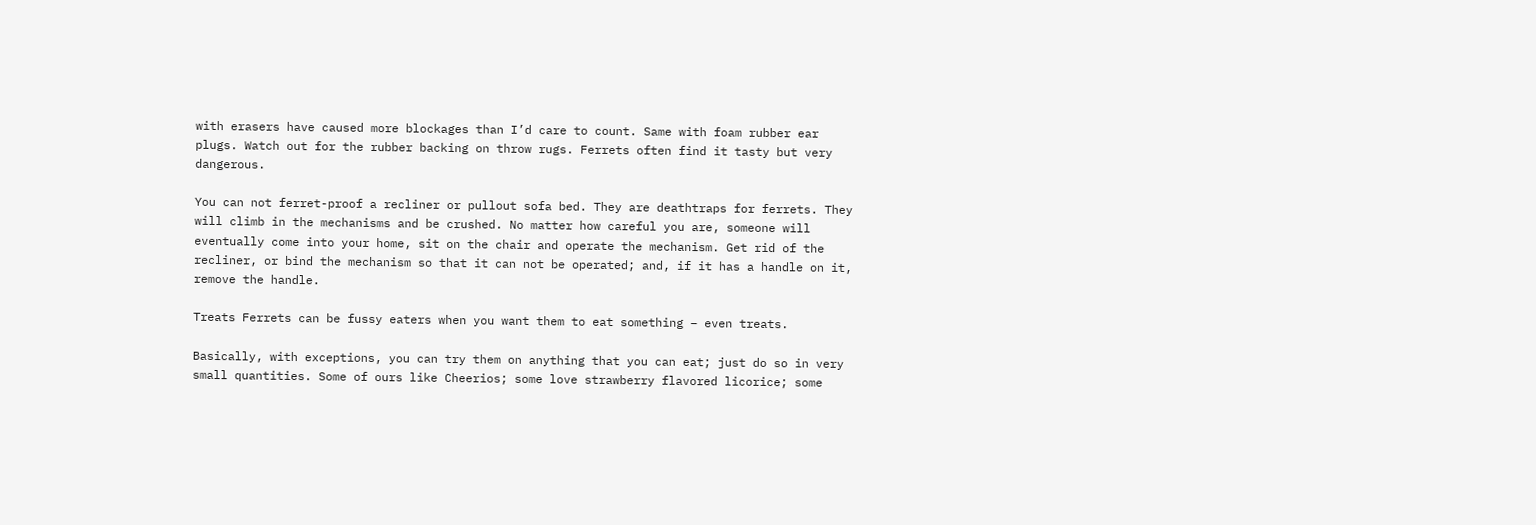with erasers have caused more blockages than I’d care to count. Same with foam rubber ear plugs. Watch out for the rubber backing on throw rugs. Ferrets often find it tasty but very dangerous.

You can not ferret-proof a recliner or pullout sofa bed. They are deathtraps for ferrets. They will climb in the mechanisms and be crushed. No matter how careful you are, someone will eventually come into your home, sit on the chair and operate the mechanism. Get rid of the recliner, or bind the mechanism so that it can not be operated; and, if it has a handle on it, remove the handle.

Treats Ferrets can be fussy eaters when you want them to eat something – even treats.

Basically, with exceptions, you can try them on anything that you can eat; just do so in very small quantities. Some of ours like Cheerios; some love strawberry flavored licorice; some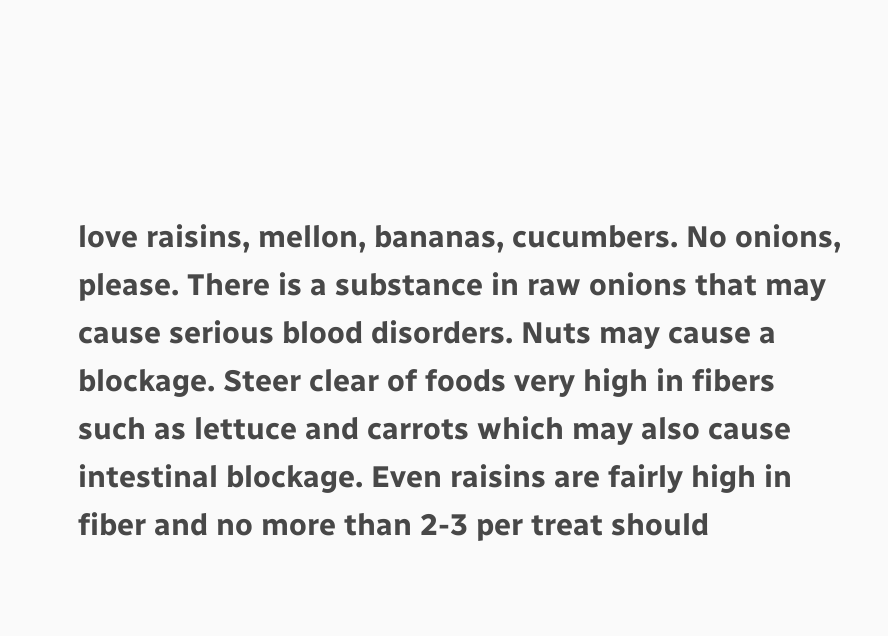love raisins, mellon, bananas, cucumbers. No onions, please. There is a substance in raw onions that may cause serious blood disorders. Nuts may cause a blockage. Steer clear of foods very high in fibers such as lettuce and carrots which may also cause intestinal blockage. Even raisins are fairly high in fiber and no more than 2-3 per treat should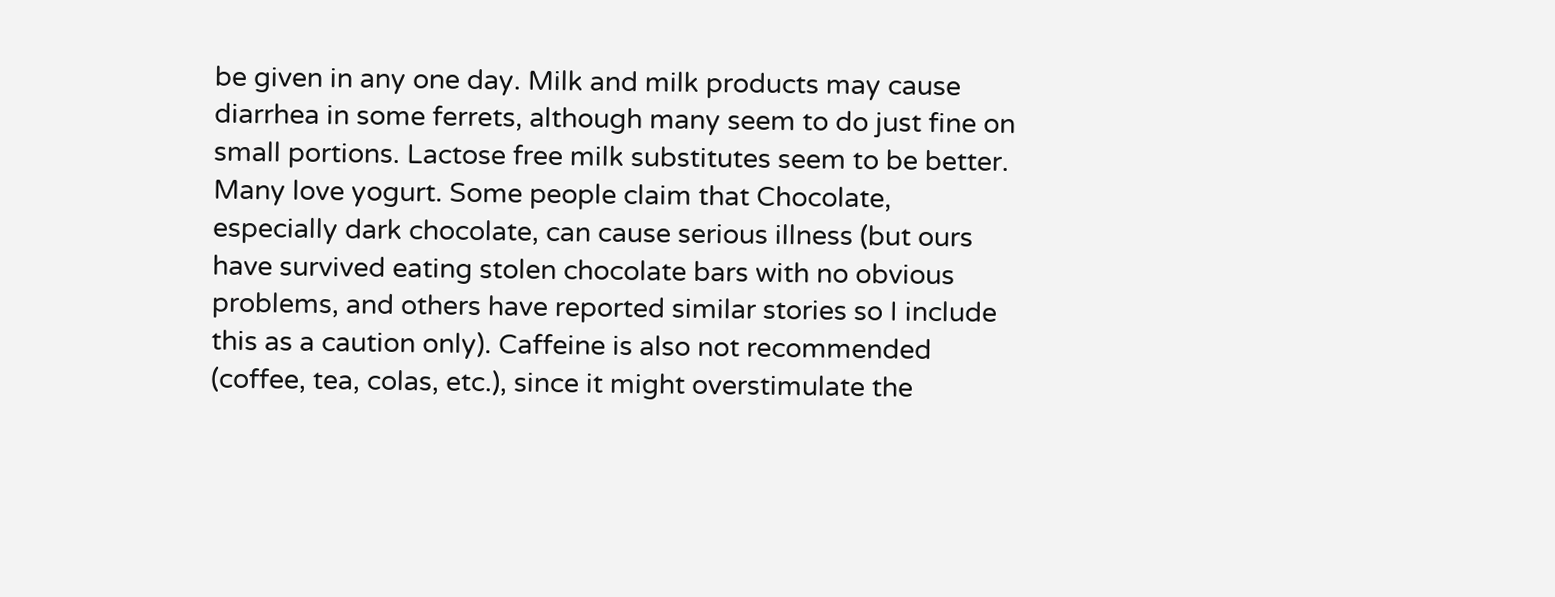be given in any one day. Milk and milk products may cause diarrhea in some ferrets, although many seem to do just fine on small portions. Lactose free milk substitutes seem to be better. Many love yogurt. Some people claim that Chocolate, especially dark chocolate, can cause serious illness (but ours have survived eating stolen chocolate bars with no obvious problems, and others have reported similar stories so I include this as a caution only). Caffeine is also not recommended (coffee, tea, colas, etc.), since it might overstimulate the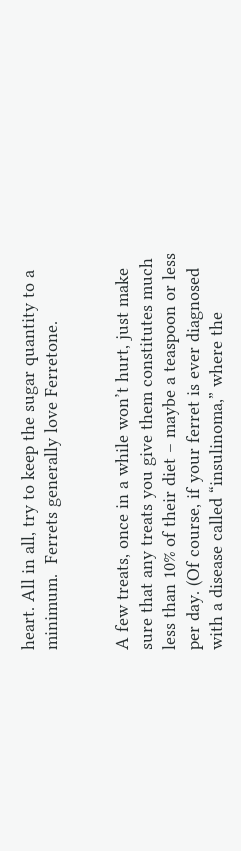heart. All in all, try to keep the sugar quantity to a minimum.  Ferrets generally love Ferretone.


A few treats, once in a while won’t hurt, just make sure that any treats you give them constitutes much less than 10% of their diet – maybe a teaspoon or less per day. (Of course, if your ferret is ever diagnosed with a disease called “insulinoma,” where the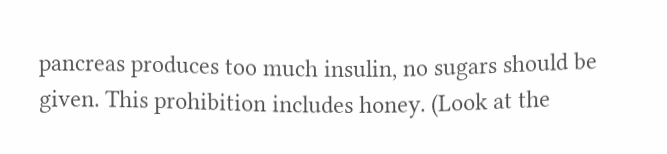pancreas produces too much insulin, no sugars should be given. This prohibition includes honey. (Look at the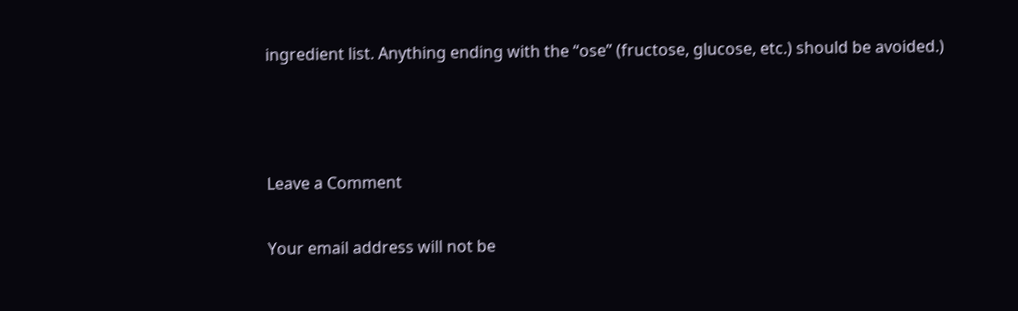ingredient list. Anything ending with the “ose” (fructose, glucose, etc.) should be avoided.)



Leave a Comment

Your email address will not be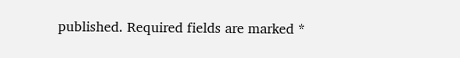published. Required fields are marked *